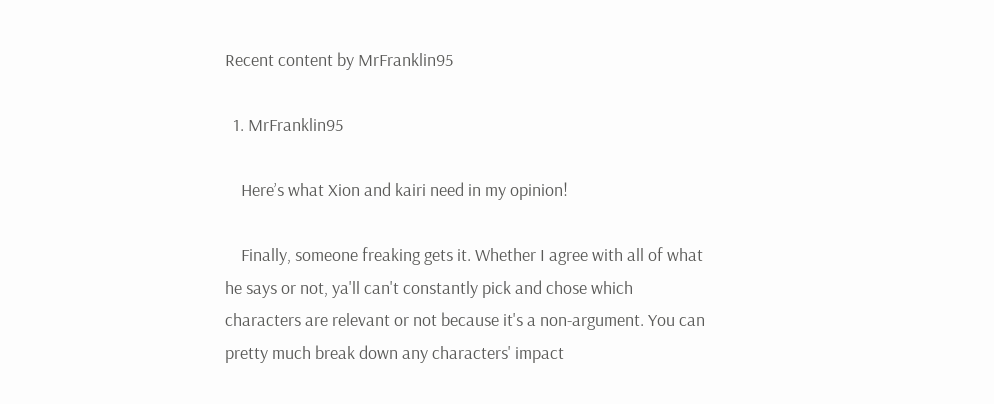Recent content by MrFranklin95

  1. MrFranklin95

    Here’s what Xion and kairi need in my opinion!

    Finally, someone freaking gets it. Whether I agree with all of what he says or not, ya'll can't constantly pick and chose which characters are relevant or not because it's a non-argument. You can pretty much break down any characters' impact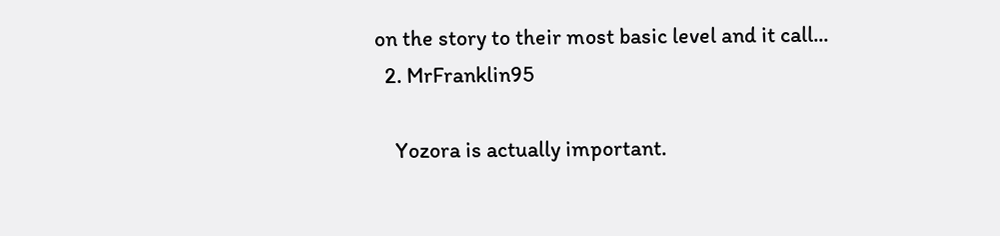on the story to their most basic level and it call...
  2. MrFranklin95

    Yozora is actually important.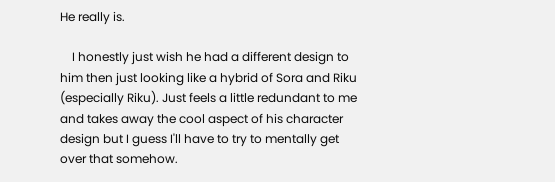He really is.

    I honestly just wish he had a different design to him then just looking like a hybrid of Sora and Riku (especially Riku). Just feels a little redundant to me and takes away the cool aspect of his character design but I guess I'll have to try to mentally get over that somehow.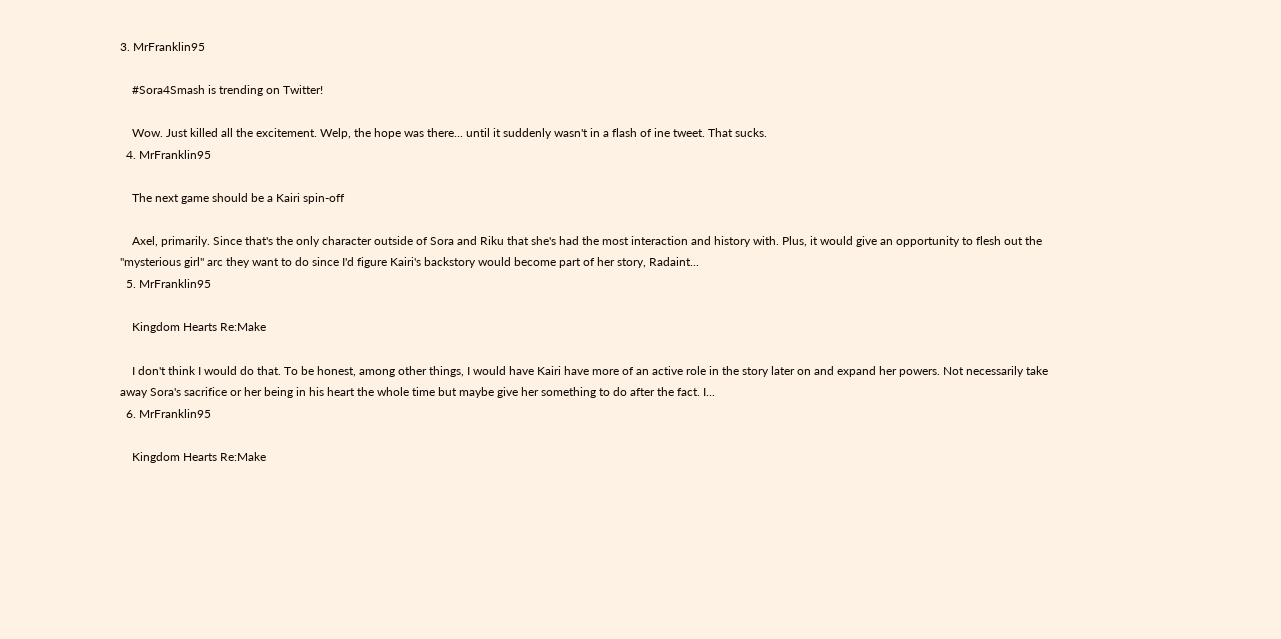3. MrFranklin95

    #Sora4Smash is trending on Twitter!

    Wow. Just killed all the excitement. Welp, the hope was there... until it suddenly wasn't in a flash of ine tweet. That sucks.
  4. MrFranklin95

    The next game should be a Kairi spin-off

    Axel, primarily. Since that's the only character outside of Sora and Riku that she's had the most interaction and history with. Plus, it would give an opportunity to flesh out the "mysterious girl" arc they want to do since I'd figure Kairi's backstory would become part of her story, Radaint...
  5. MrFranklin95

    Kingdom Hearts Re:Make

    I don't think I would do that. To be honest, among other things, I would have Kairi have more of an active role in the story later on and expand her powers. Not necessarily take away Sora's sacrifice or her being in his heart the whole time but maybe give her something to do after the fact. I...
  6. MrFranklin95

    Kingdom Hearts Re:Make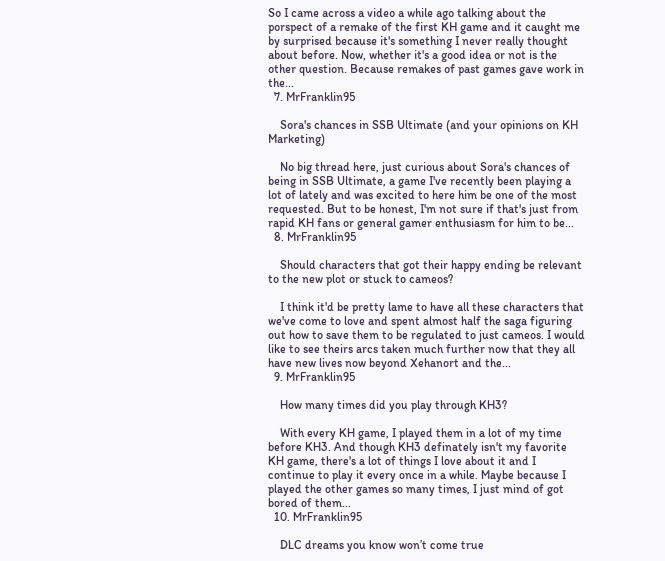So I came across a video a while ago talking about the porspect of a remake of the first KH game and it caught me by surprised because it's something I never really thought about before. Now, whether it's a good idea or not is the other question. Because remakes of past games gave work in the...
  7. MrFranklin95

    Sora's chances in SSB Ultimate (and your opinions on KH Marketing)

    No big thread here, just curious about Sora's chances of being in SSB Ultimate, a game I've recently been playing a lot of lately and was excited to here him be one of the most requested. But to be honest, I'm not sure if that's just from rapid KH fans or general gamer enthusiasm for him to be...
  8. MrFranklin95

    Should characters that got their happy ending be relevant to the new plot or stuck to cameos?

    I think it'd be pretty lame to have all these characters that we've come to love and spent almost half the saga figuring out how to save them to be regulated to just cameos. I would like to see theirs arcs taken much further now that they all have new lives now beyond Xehanort and the...
  9. MrFranklin95

    How many times did you play through KH3?

    With every KH game, I played them in a lot of my time before KH3. And though KH3 definately isn't my favorite KH game, there's a lot of things I love about it and I continue to play it every once in a while. Maybe because I played the other games so many times, I just mind of got bored of them...
  10. MrFranklin95

    DLC dreams you know won’t come true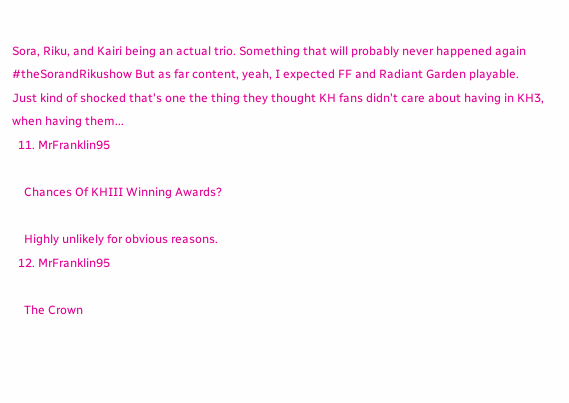Sora, Riku, and Kairi being an actual trio. Something that will probably never happened again #theSorandRikushow But as far content, yeah, I expected FF and Radiant Garden playable. Just kind of shocked that's one the thing they thought KH fans didn't care about having in KH3, when having them...
  11. MrFranklin95

    Chances Of KHIII Winning Awards?

    Highly unlikely for obvious reasons.
  12. MrFranklin95

    The Crown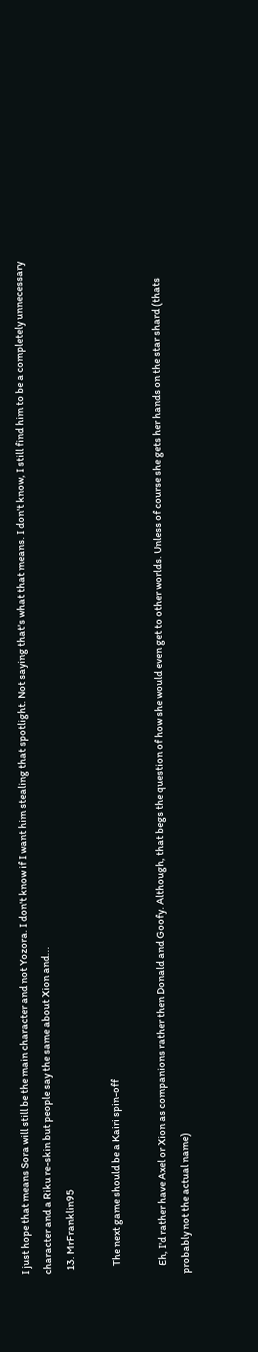I just hope that means Sora will still be the main character and not Yozora. I don't know if I want him stealing that spotlight. Not saying that's what that means. I don't know, I still find him to be a completely unnecessary character and a Riku re-skin but people say the same about Xion and...
  13. MrFranklin95

    The next game should be a Kairi spin-off

    Eh, I'd rather have Axel or Xion as companions rather then Donald and Goofy. Although, that begs the question of how she would even get to other worlds. Unless of course she gets her hands on the star shard (thats probably not the actual name)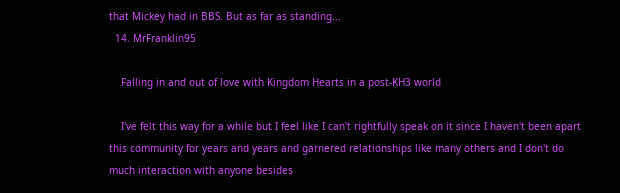that Mickey had in BBS. But as far as standing...
  14. MrFranklin95

    Falling in and out of love with Kingdom Hearts in a post-KH3 world

    I've felt this way for a while but I feel like I can't rightfully speak on it since I haven't been apart this community for years and years and garnered relationships like many others and I don't do much interaction with anyone besides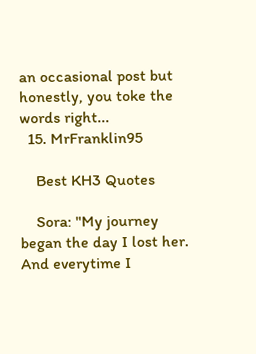an occasional post but honestly, you toke the words right...
  15. MrFranklin95

    Best KH3 Quotes

    Sora: "My journey began the day I lost her. And everytime I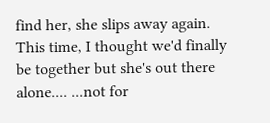find her, she slips away again. This time, I thought we'd finally be together but she's out there alone.... ...not for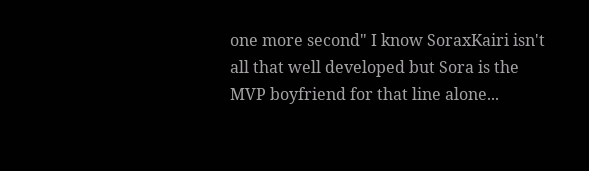one more second" I know SoraxKairi isn't all that well developed but Sora is the MVP boyfriend for that line alone...